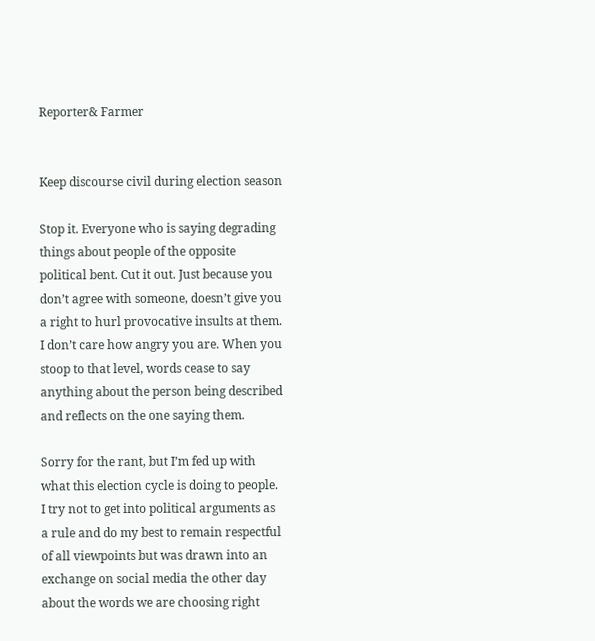Reporter& Farmer


Keep discourse civil during election season

Stop it. Everyone who is saying degrading things about people of the opposite political bent. Cut it out. Just because you don’t agree with someone, doesn’t give you a right to hurl provocative insults at them. I don’t care how angry you are. When you stoop to that level, words cease to say anything about the person being described and reflects on the one saying them.

Sorry for the rant, but I’m fed up with what this election cycle is doing to people. I try not to get into political arguments as a rule and do my best to remain respectful of all viewpoints but was drawn into an exchange on social media the other day about the words we are choosing right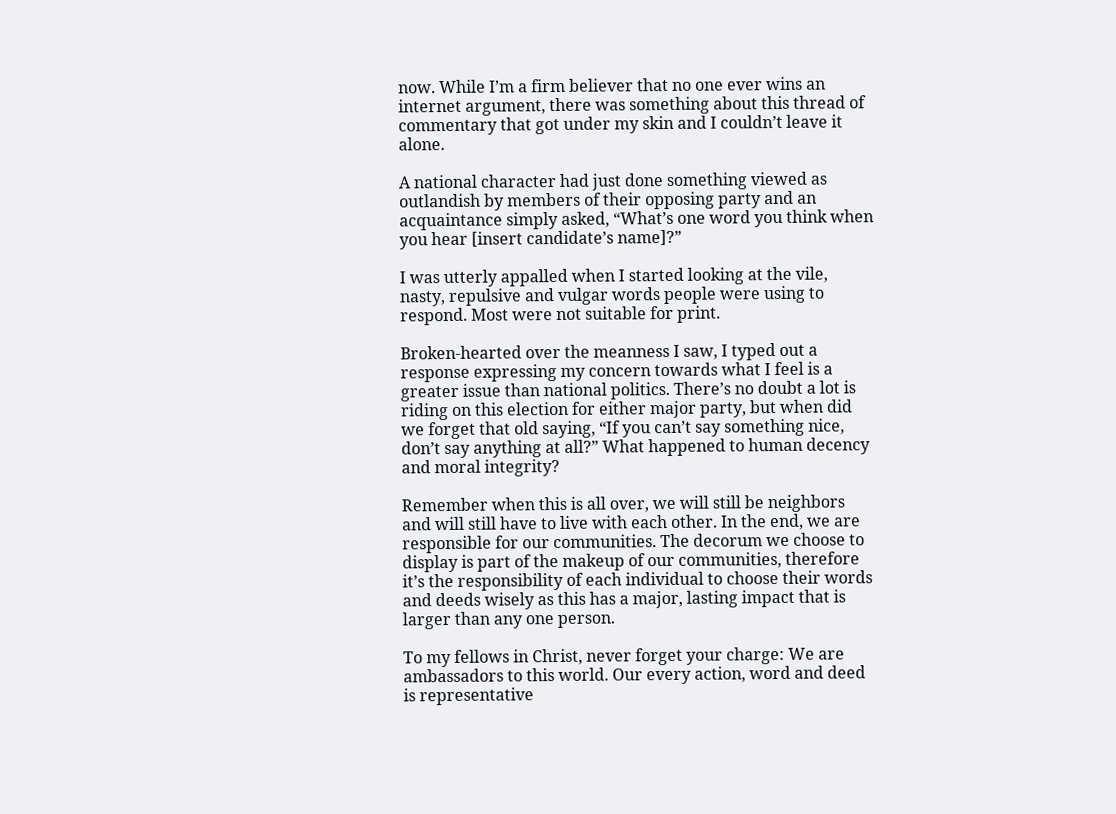now. While I’m a firm believer that no one ever wins an internet argument, there was something about this thread of commentary that got under my skin and I couldn’t leave it alone.

A national character had just done something viewed as outlandish by members of their opposing party and an acquaintance simply asked, “What’s one word you think when you hear [insert candidate’s name]?”

I was utterly appalled when I started looking at the vile, nasty, repulsive and vulgar words people were using to respond. Most were not suitable for print.

Broken-hearted over the meanness I saw, I typed out a response expressing my concern towards what I feel is a greater issue than national politics. There’s no doubt a lot is riding on this election for either major party, but when did we forget that old saying, “If you can’t say something nice, don’t say anything at all?” What happened to human decency and moral integrity?

Remember when this is all over, we will still be neighbors and will still have to live with each other. In the end, we are responsible for our communities. The decorum we choose to display is part of the makeup of our communities, therefore it’s the responsibility of each individual to choose their words and deeds wisely as this has a major, lasting impact that is larger than any one person.

To my fellows in Christ, never forget your charge: We are ambassadors to this world. Our every action, word and deed is representative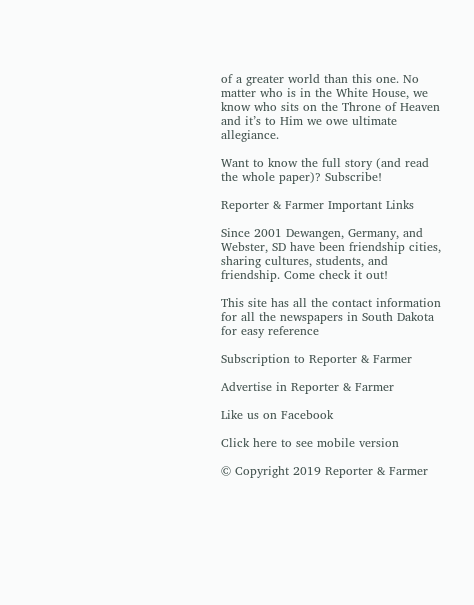of a greater world than this one. No matter who is in the White House, we know who sits on the Throne of Heaven and it’s to Him we owe ultimate allegiance.

Want to know the full story (and read the whole paper)? Subscribe!

Reporter & Farmer Important Links

Since 2001 Dewangen, Germany, and Webster, SD have been friendship cities, sharing cultures, students, and friendship. Come check it out!

This site has all the contact information for all the newspapers in South Dakota for easy reference

Subscription to Reporter & Farmer

Advertise in Reporter & Farmer

Like us on Facebook

Click here to see mobile version

© Copyright 2019 Reporter & Farmer